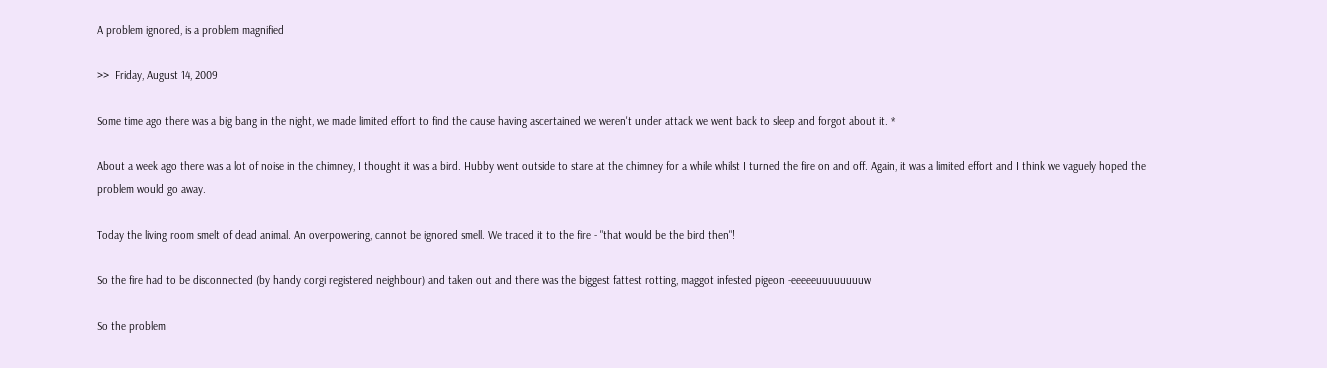A problem ignored, is a problem magnified

>>  Friday, August 14, 2009

Some time ago there was a big bang in the night, we made limited effort to find the cause having ascertained we weren't under attack we went back to sleep and forgot about it. *

About a week ago there was a lot of noise in the chimney, I thought it was a bird. Hubby went outside to stare at the chimney for a while whilst I turned the fire on and off. Again, it was a limited effort and I think we vaguely hoped the problem would go away.

Today the living room smelt of dead animal. An overpowering, cannot be ignored smell. We traced it to the fire - "that would be the bird then"!

So the fire had to be disconnected (by handy corgi registered neighbour) and taken out and there was the biggest fattest rotting, maggot infested pigeon -eeeeeuuuuuuuuw

So the problem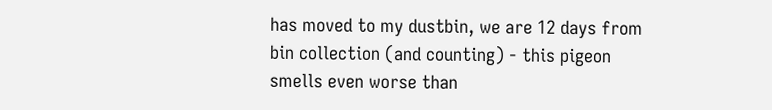has moved to my dustbin, we are 12 days from bin collection (and counting) - this pigeon smells even worse than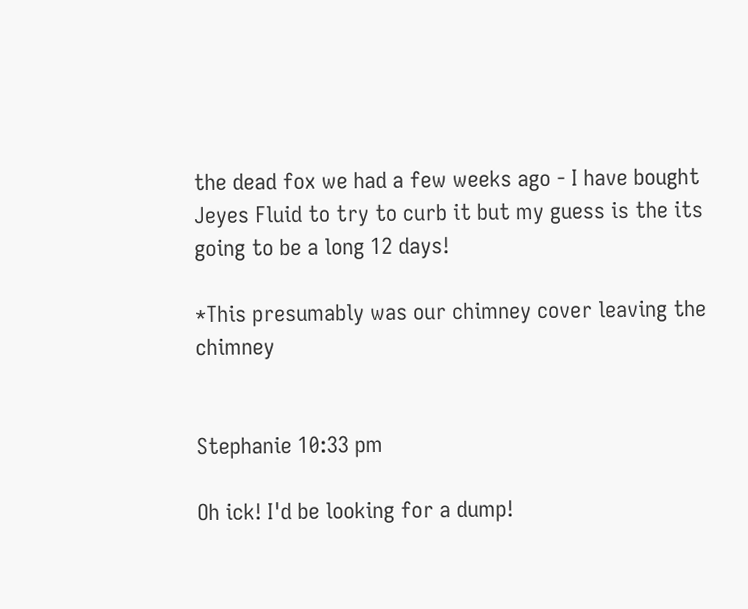the dead fox we had a few weeks ago - I have bought Jeyes Fluid to try to curb it but my guess is the its going to be a long 12 days!

*This presumably was our chimney cover leaving the chimney


Stephanie 10:33 pm

Oh ick! I'd be looking for a dump!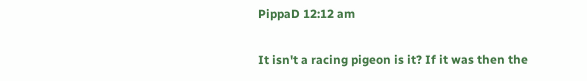PippaD 12:12 am

It isn't a racing pigeon is it? If it was then the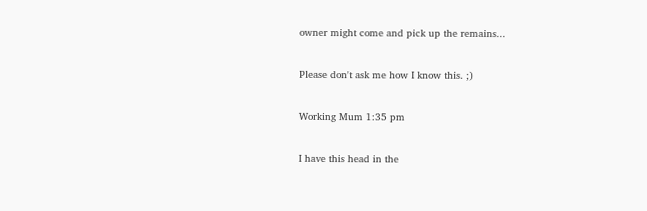owner might come and pick up the remains...

Please don't ask me how I know this. ;)

Working Mum 1:35 pm

I have this head in the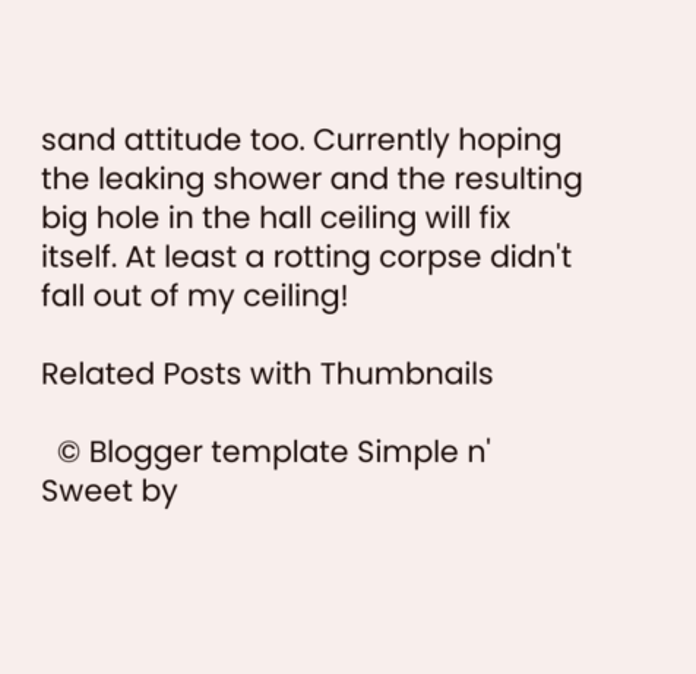sand attitude too. Currently hoping the leaking shower and the resulting big hole in the hall ceiling will fix itself. At least a rotting corpse didn't fall out of my ceiling!

Related Posts with Thumbnails

  © Blogger template Simple n' Sweet by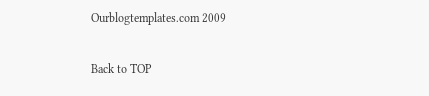Ourblogtemplates.com 2009

Back to TOP